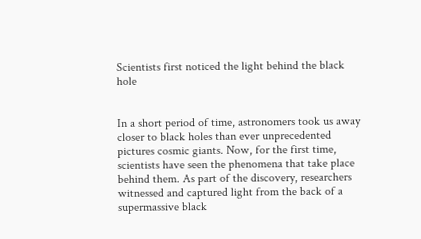Scientists first noticed the light behind the black hole


In a short period of time, astronomers took us away closer to black holes than ever unprecedented pictures cosmic giants. Now, for the first time, scientists have seen the phenomena that take place behind them. As part of the discovery, researchers witnessed and captured light from the back of a supermassive black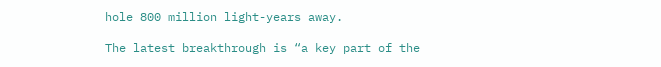hole 800 million light-years away.

The latest breakthrough is “a key part of the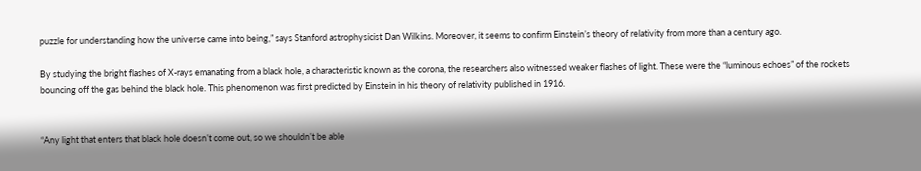puzzle for understanding how the universe came into being,” says Stanford astrophysicist Dan Wilkins. Moreover, it seems to confirm Einstein’s theory of relativity from more than a century ago.

By studying the bright flashes of X-rays emanating from a black hole, a characteristic known as the corona, the researchers also witnessed weaker flashes of light. These were the “luminous echoes” of the rockets bouncing off the gas behind the black hole. This phenomenon was first predicted by Einstein in his theory of relativity published in 1916.


“Any light that enters that black hole doesn’t come out, so we shouldn’t be able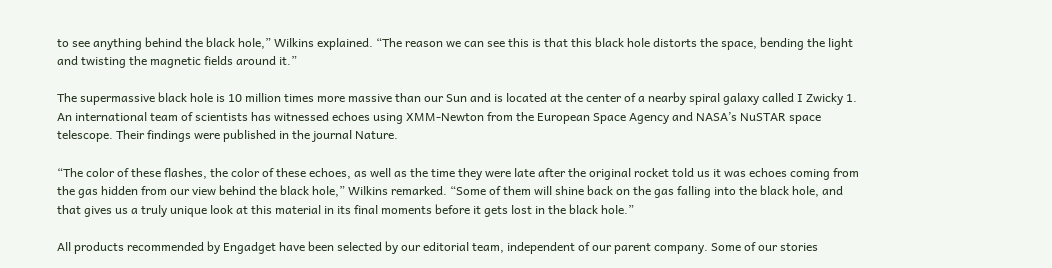to see anything behind the black hole,” Wilkins explained. “The reason we can see this is that this black hole distorts the space, bending the light and twisting the magnetic fields around it.”

The supermassive black hole is 10 million times more massive than our Sun and is located at the center of a nearby spiral galaxy called I Zwicky 1. An international team of scientists has witnessed echoes using XMM-Newton from the European Space Agency and NASA’s NuSTAR space telescope. Their findings were published in the journal Nature.

“The color of these flashes, the color of these echoes, as well as the time they were late after the original rocket told us it was echoes coming from the gas hidden from our view behind the black hole,” Wilkins remarked. “Some of them will shine back on the gas falling into the black hole, and that gives us a truly unique look at this material in its final moments before it gets lost in the black hole.”

All products recommended by Engadget have been selected by our editorial team, independent of our parent company. Some of our stories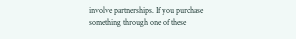involve partnerships. If you purchase something through one of these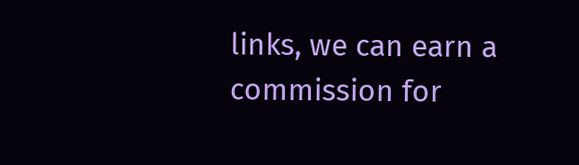links, we can earn a commission for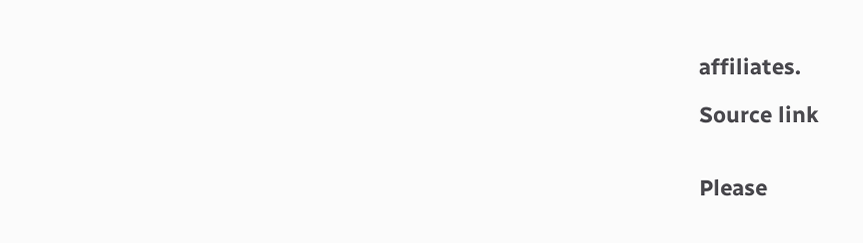affiliates.

Source link


Please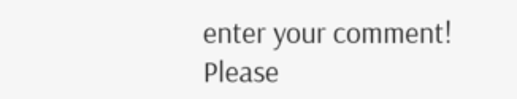enter your comment!
Please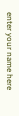enter your name here